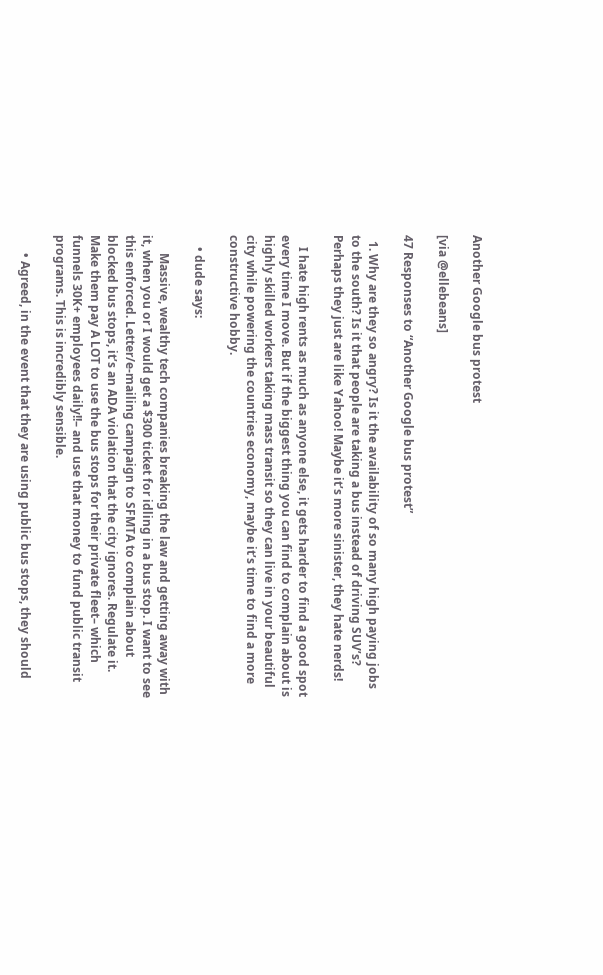Another Google bus protest

[via @ellebeans]

47 Responses to “Another Google bus protest”

  1. Why are they so angry? Is it the availability of so many high paying jobs to the south? Is it that people are taking a bus instead of driving SUV’s? Perhaps they just are like Yahoo! Maybe it’s more sinister, they hate nerds!

    I hate high rents as much as anyone else, it gets harder to find a good spot every time I move. But if the biggest thing you can find to complain about is highly skilled workers taking mass transit so they can live in your beautiful city while powering the countries economy, maybe it’s time to find a more constructive hobby.

    • dude says:

      Massive, wealthy tech companies breaking the law and getting away with it, when you or I would get a $300 ticket for idling in a bus stop. I want to see this enforced. Letter/e-mailing campaign to SFMTA to complain about blocked bus stops, it’s an ADA violation that the city ignores. Regulate it. Make them pay A LOT to use the bus stops for their private fleet– which funnels 30K+ employees daily!!– and use that money to fund public transit programs. This is incredibly sensible.

      • Agreed, in the event that they are using public bus stops, they should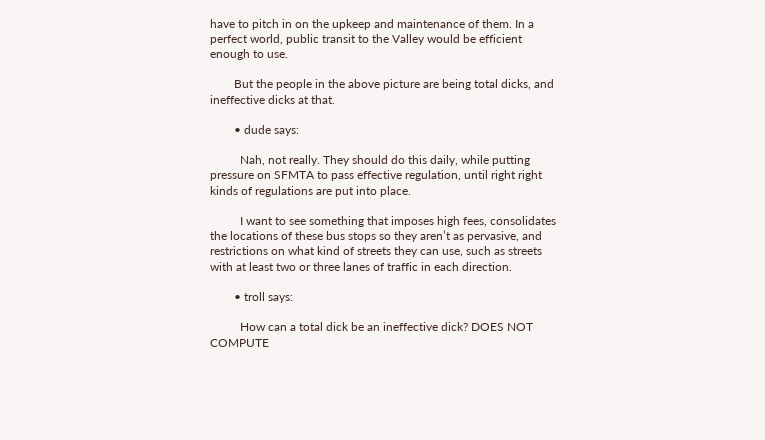have to pitch in on the upkeep and maintenance of them. In a perfect world, public transit to the Valley would be efficient enough to use.

        But the people in the above picture are being total dicks, and ineffective dicks at that.

        • dude says:

          Nah, not really. They should do this daily, while putting pressure on SFMTA to pass effective regulation, until right right kinds of regulations are put into place.

          I want to see something that imposes high fees, consolidates the locations of these bus stops so they aren’t as pervasive, and restrictions on what kind of streets they can use, such as streets with at least two or three lanes of traffic in each direction.

        • troll says:

          How can a total dick be an ineffective dick? DOES NOT COMPUTE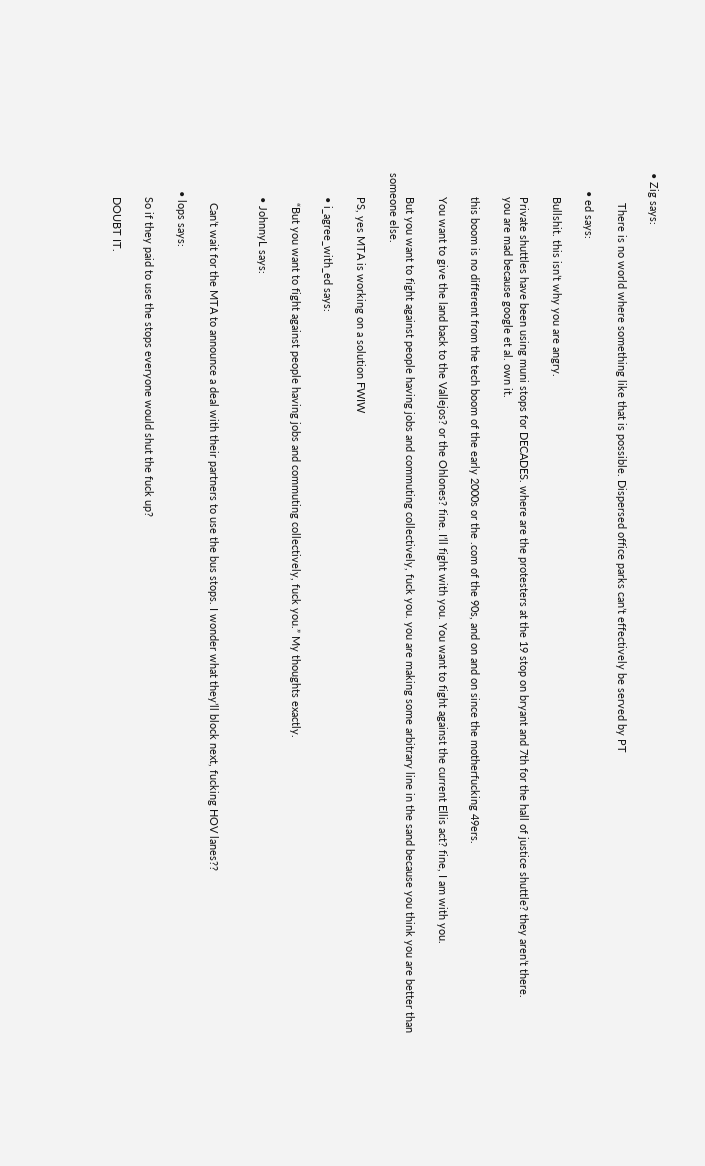• Zig says:

          There is no world where something like that is possible. Dispersed office parks can’t effectively be served by PT

      • ed says:

        Bullshit. this isn’t why you are angry.

        Private shuttles have been using muni stops for DECADES. where are the protesters at the 19 stop on bryant and 7th for the hall of justice shuttle? they aren’t there.
        you are mad because google et al. own it.

        this boom is no different from the tech boom of the early 2000s or the .com of the 90s, and on and on since the motherfucking 49ers.

        You want to give the land back to the Vallejos? or the Ohlones? fine. I’ll fight with you. You want to fight against the current Ellis act? fine, I am with you.

        But you want to fight against people having jobs and commuting collectively, fuck you. you are making some arbitrary line in the sand because you think you are better than someone else.

        PS, yes MTA is working on a solution FWIW

        • i_agree_with_ed says:

          “But you want to fight against people having jobs and commuting collectively, fuck you.” My thoughts exactly.

        • JohnnyL says:


          Can’t wait for the MTA to announce a deal with their partners to use the bus stops. I wonder what they’ll block next, fucking HOV lanes??

      • lops says:

        So if they paid to use the stops everyone would shut the fuck up?

        DOUBT IT.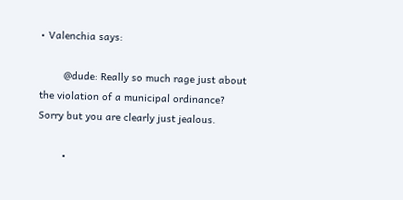• Valenchia says:

        @dude: Really so much rage just about the violation of a municipal ordinance? Sorry but you are clearly just jealous.

        •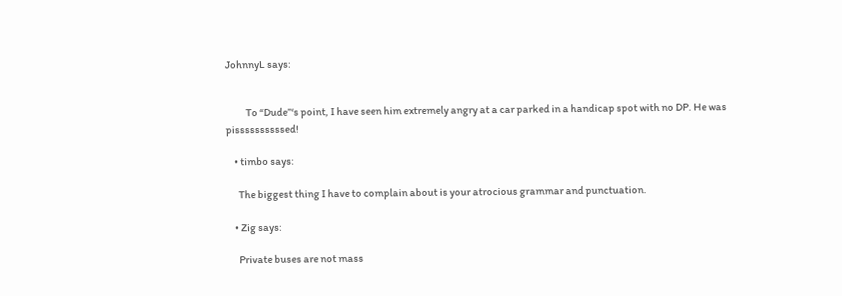JohnnyL says:


          To “Dude”‘s point, I have seen him extremely angry at a car parked in a handicap spot with no DP. He was pissssssssssed!

    • timbo says:

      The biggest thing I have to complain about is your atrocious grammar and punctuation.

    • Zig says:

      Private buses are not mass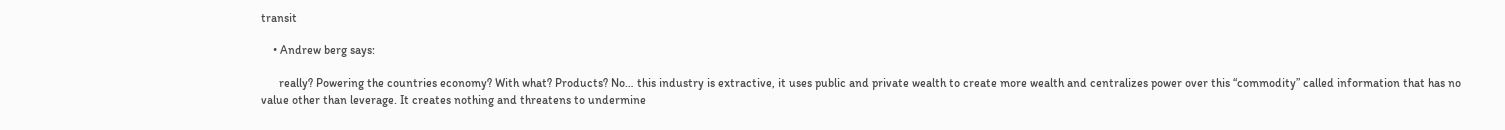transit

    • Andrew berg says:

      really? Powering the countries economy? With what? Products? No… this industry is extractive, it uses public and private wealth to create more wealth and centralizes power over this “commodity” called information that has no value other than leverage. It creates nothing and threatens to undermine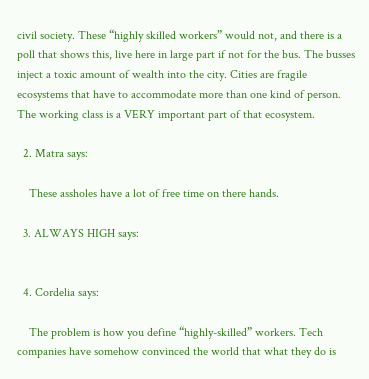civil society. These “highly skilled workers” would not, and there is a poll that shows this, live here in large part if not for the bus. The busses inject a toxic amount of wealth into the city. Cities are fragile ecosystems that have to accommodate more than one kind of person. The working class is a VERY important part of that ecosystem.

  2. Matra says:

    These assholes have a lot of free time on there hands.

  3. ALWAYS HIGH says:


  4. Cordelia says:

    The problem is how you define “highly-skilled” workers. Tech companies have somehow convinced the world that what they do is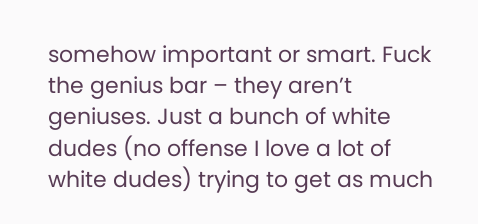somehow important or smart. Fuck the genius bar – they aren’t geniuses. Just a bunch of white dudes (no offense I love a lot of white dudes) trying to get as much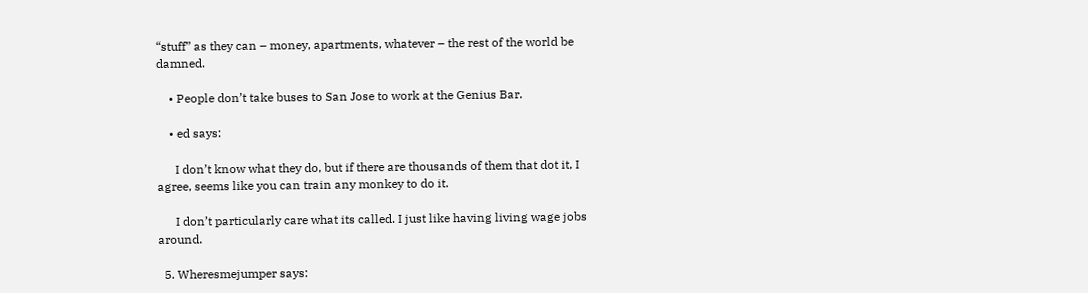“stuff” as they can – money, apartments, whatever – the rest of the world be damned.

    • People don’t take buses to San Jose to work at the Genius Bar.

    • ed says:

      I don’t know what they do, but if there are thousands of them that dot it, I agree, seems like you can train any monkey to do it.

      I don’t particularly care what its called. I just like having living wage jobs around.

  5. Wheresmejumper says: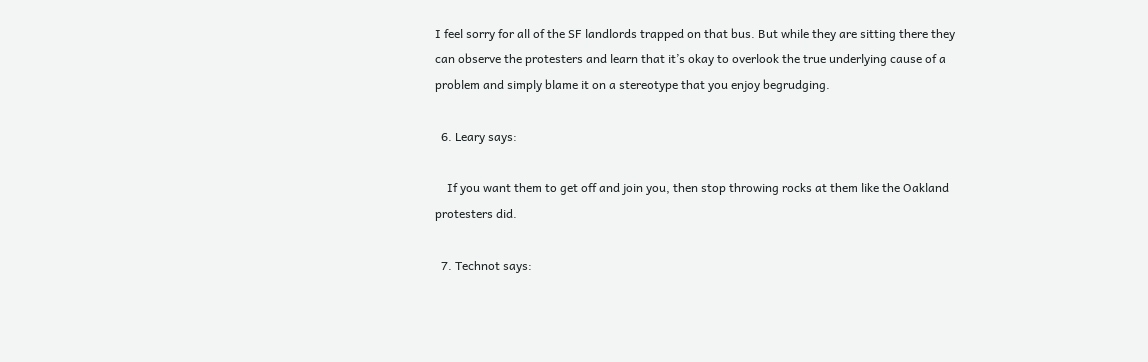I feel sorry for all of the SF landlords trapped on that bus. But while they are sitting there they can observe the protesters and learn that it’s okay to overlook the true underlying cause of a problem and simply blame it on a stereotype that you enjoy begrudging.

  6. Leary says:

    If you want them to get off and join you, then stop throwing rocks at them like the Oakland protesters did.

  7. Technot says: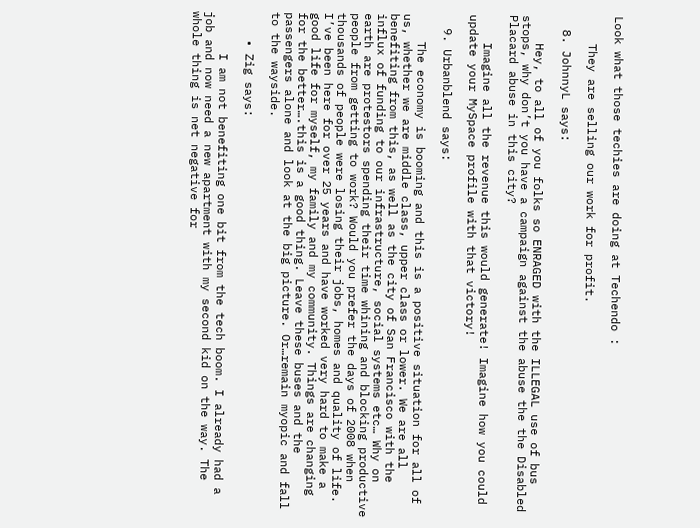Look what those techies are doing at Techendo :

    They are selling our work for profit.

  8. JohnnyL says:

    Hey, to all of you folks so ENRAGED with the ILLEGAL use of bus stops, why don’t you have a campaign against the abuse the the Disabled Placard abuse in this city?

    Imagine all the revenue this would generate! Imagine how you could update your MySpace profile with that victory!

  9. Urbanblend says:

    The economy is booming and this is a positive situation for all of us, whether we are middle class, upper class or lower. We are all benefiting from this, as well as the city of San Francisco with the influx of funding to our infrastructure, social systems etc… Why on earth are protestors spending their time whining and blocking productive people from getting to work? Would you prefer the days of 2008 when thousands of people were losing their jobs, homes and quality of life. I’ve been here for over 25 years and have worked very hard to make a good life for myself, my family and my community. Things are changing for the better….this is a good thing. Leave these buses and the passengers alone and look at the big picture. Or…remain myopic and fall to the wayside.

    • Zig says:

      I am not benefiting one bit from the tech boom. I already had a job and now need a new apartment with my second kid on the way. The whole thing is net negative for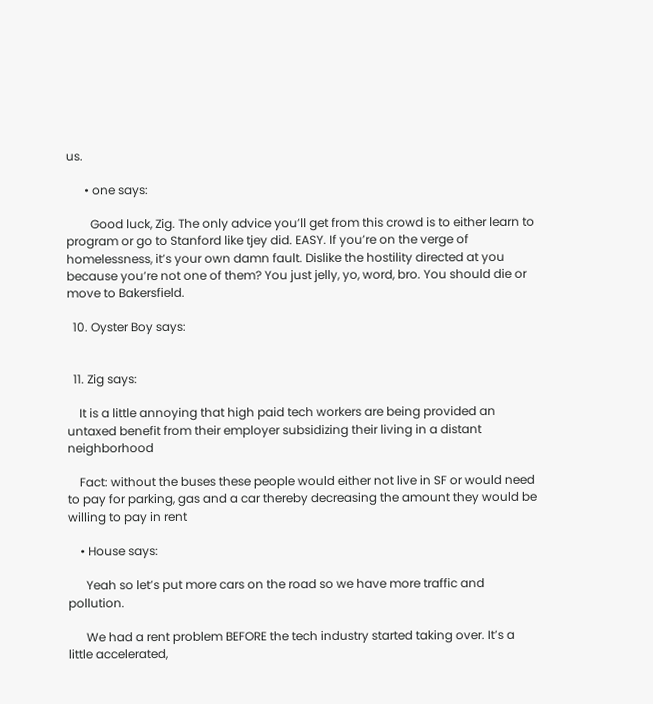us.

      • one says:

        Good luck, Zig. The only advice you’ll get from this crowd is to either learn to program or go to Stanford like tjey did. EASY. If you’re on the verge of homelessness, it’s your own damn fault. Dislike the hostility directed at you because you’re not one of them? You just jelly, yo, word, bro. You should die or move to Bakersfield.

  10. Oyster Boy says:


  11. Zig says:

    It is a little annoying that high paid tech workers are being provided an untaxed benefit from their employer subsidizing their living in a distant neighborhood

    Fact: without the buses these people would either not live in SF or would need to pay for parking, gas and a car thereby decreasing the amount they would be willing to pay in rent

    • House says:

      Yeah so let’s put more cars on the road so we have more traffic and pollution.

      We had a rent problem BEFORE the tech industry started taking over. It’s a little accelerated,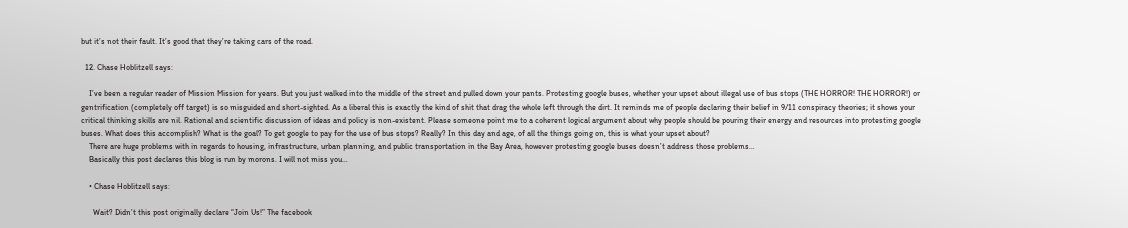but it’s not their fault. It’s good that they’re taking cars of the road.

  12. Chase Hoblitzell says:

    I’ve been a regular reader of Mission Mission for years. But you just walked into the middle of the street and pulled down your pants. Protesting google buses, whether your upset about illegal use of bus stops (THE HORROR! THE HORROR!) or gentrification (completely off target) is so misguided and short-sighted. As a liberal this is exactly the kind of shit that drag the whole left through the dirt. It reminds me of people declaring their belief in 9/11 conspiracy theories; it shows your critical thinking skills are nil. Rational and scientific discussion of ideas and policy is non-existent. Please someone point me to a coherent logical argument about why people should be pouring their energy and resources into protesting google buses. What does this accomplish? What is the goal? To get google to pay for the use of bus stops? Really? In this day and age, of all the things going on, this is what your upset about?
    There are huge problems with in regards to housing, infrastructure, urban planning, and public transportation in the Bay Area, however protesting google buses doesn’t address those problems…
    Basically this post declares this blog is run by morons. I will not miss you…

    • Chase Hoblitzell says:

      Wait? Didn’t this post originally declare “Join Us!” The facebook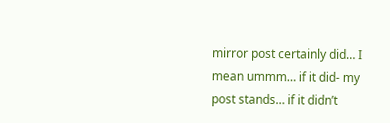mirror post certainly did… I mean ummm… if it did- my post stands… if it didn’t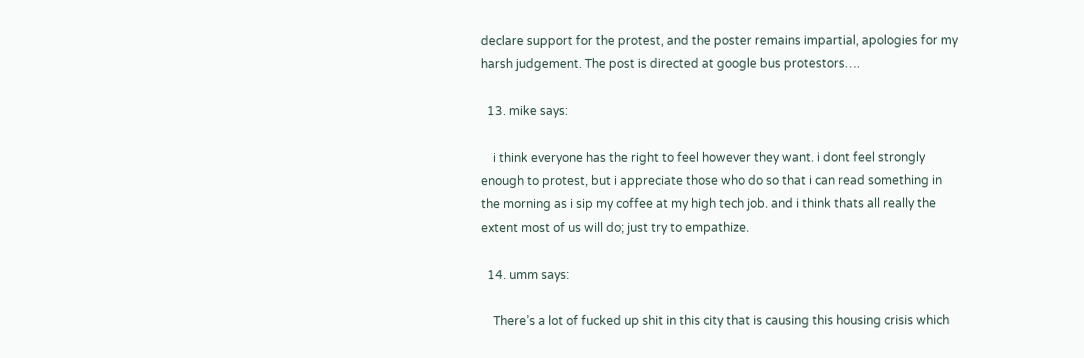declare support for the protest, and the poster remains impartial, apologies for my harsh judgement. The post is directed at google bus protestors….

  13. mike says:

    i think everyone has the right to feel however they want. i dont feel strongly enough to protest, but i appreciate those who do so that i can read something in the morning as i sip my coffee at my high tech job. and i think thats all really the extent most of us will do; just try to empathize.

  14. umm says:

    There’s a lot of fucked up shit in this city that is causing this housing crisis which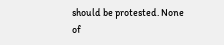should be protested. None of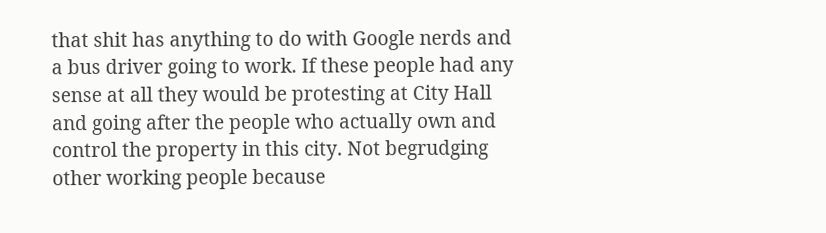that shit has anything to do with Google nerds and a bus driver going to work. If these people had any sense at all they would be protesting at City Hall and going after the people who actually own and control the property in this city. Not begrudging other working people because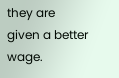they are given a better wage.